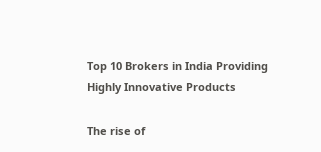Top 10 Brokers in India Providing Highly Innovative Products

The rise of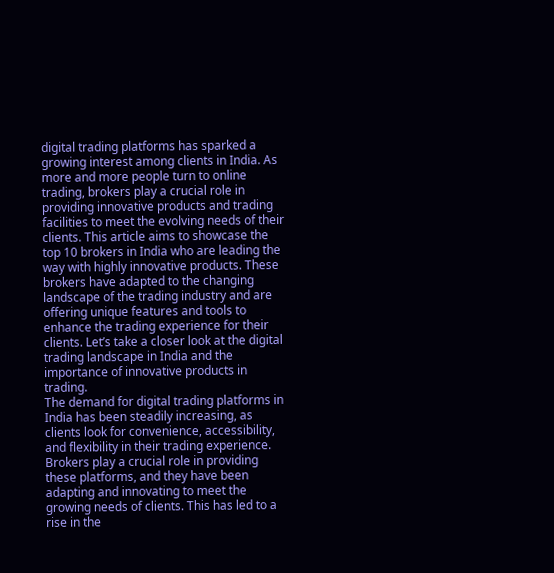digital trading platforms has sparked a growing interest among clients in India. As more and more people turn to online trading, brokers play a crucial role in providing innovative products and trading facilities to meet the evolving needs of their clients. This article aims to showcase the top 10 brokers in India who are leading the way with highly innovative products. These brokers have adapted to the changing landscape of the trading industry and are offering unique features and tools to enhance the trading experience for their clients. Let’s take a closer look at the digital trading landscape in India and the importance of innovative products in trading.
The demand for digital trading platforms in India has been steadily increasing, as clients look for convenience, accessibility, and flexibility in their trading experience. Brokers play a crucial role in providing these platforms, and they have been adapting and innovating to meet the growing needs of clients. This has led to a rise in the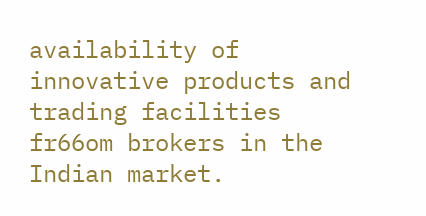availability of innovative products and trading facilities fr66om brokers in the Indian market.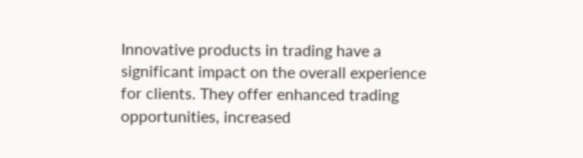Innovative products in trading have a significant impact on the overall experience for clients. They offer enhanced trading opportunities, increased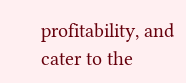profitability, and cater to the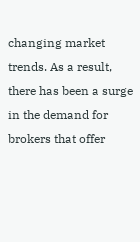changing market trends. As a result, there has been a surge in the demand for brokers that offer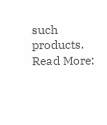such products.
Read More: